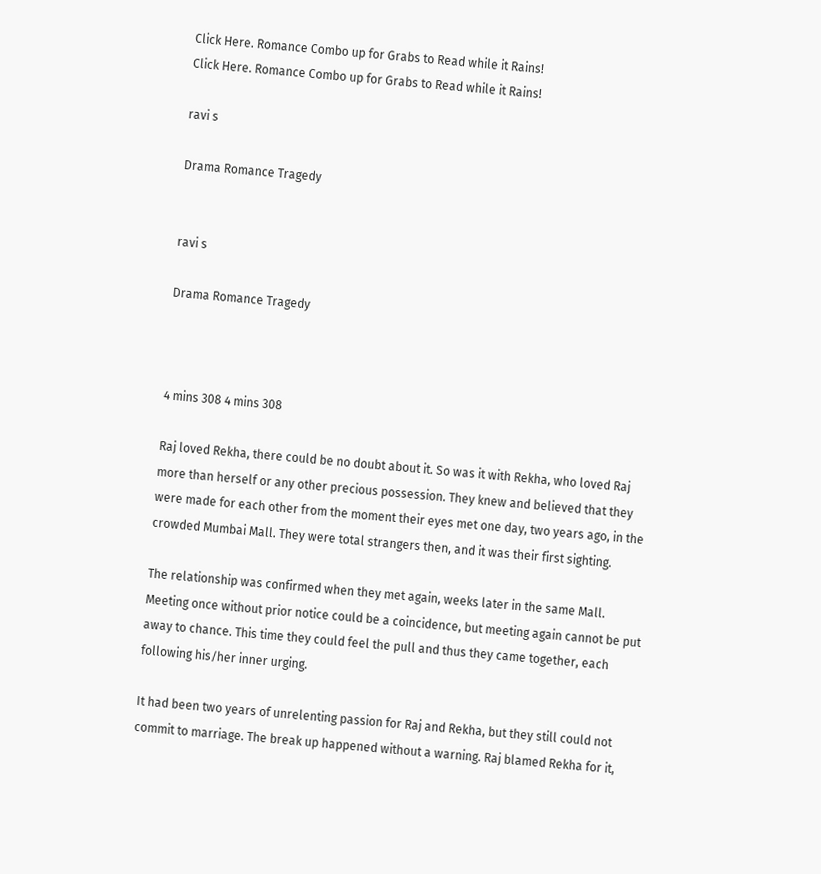Click Here. Romance Combo up for Grabs to Read while it Rains!
Click Here. Romance Combo up for Grabs to Read while it Rains!

ravi s

Drama Romance Tragedy


ravi s

Drama Romance Tragedy



4 mins 308 4 mins 308

Raj loved Rekha, there could be no doubt about it. So was it with Rekha, who loved Raj more than herself or any other precious possession. They knew and believed that they were made for each other from the moment their eyes met one day, two years ago, in the crowded Mumbai Mall. They were total strangers then, and it was their first sighting.

The relationship was confirmed when they met again, weeks later in the same Mall. Meeting once without prior notice could be a coincidence, but meeting again cannot be put away to chance. This time they could feel the pull and thus they came together, each following his/her inner urging.

It had been two years of unrelenting passion for Raj and Rekha, but they still could not commit to marriage. The break up happened without a warning. Raj blamed Rekha for it,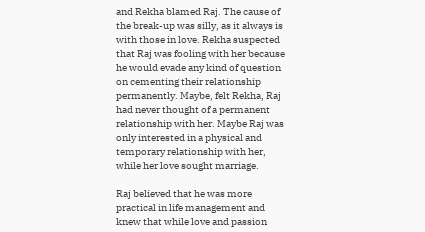and Rekha blamed Raj. The cause of the break-up was silly, as it always is with those in love. Rekha suspected that Raj was fooling with her because he would evade any kind of question on cementing their relationship permanently. Maybe, felt Rekha, Raj had never thought of a permanent relationship with her. Maybe Raj was only interested in a physical and temporary relationship with her, while her love sought marriage.

Raj believed that he was more practical in life management and knew that while love and passion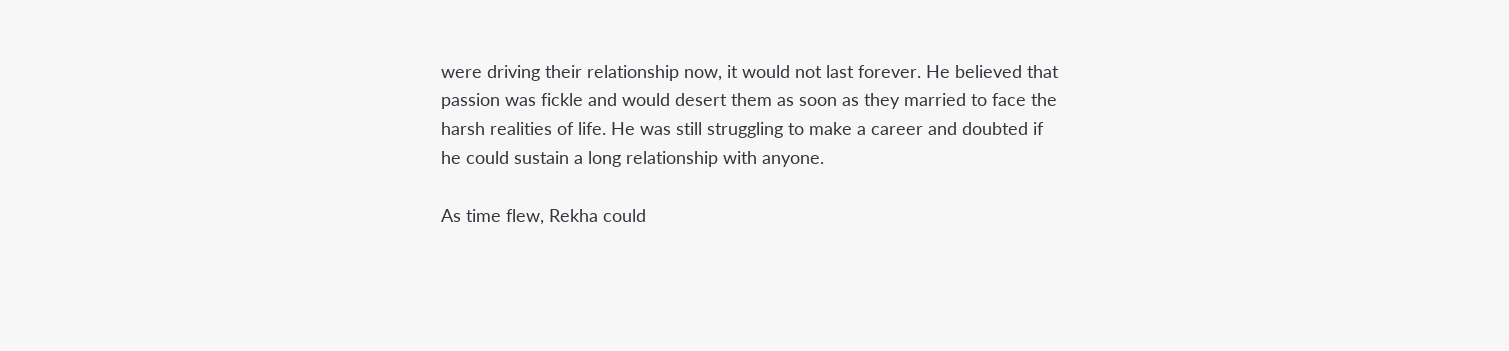were driving their relationship now, it would not last forever. He believed that passion was fickle and would desert them as soon as they married to face the harsh realities of life. He was still struggling to make a career and doubted if he could sustain a long relationship with anyone.

As time flew, Rekha could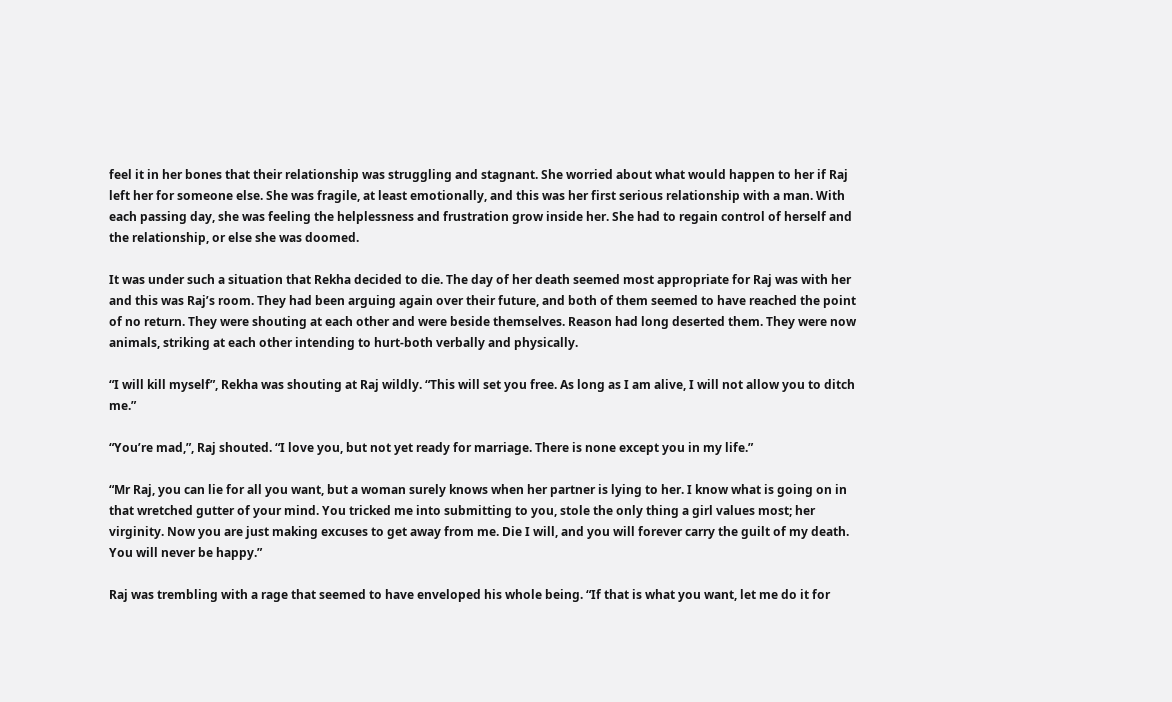feel it in her bones that their relationship was struggling and stagnant. She worried about what would happen to her if Raj left her for someone else. She was fragile, at least emotionally, and this was her first serious relationship with a man. With each passing day, she was feeling the helplessness and frustration grow inside her. She had to regain control of herself and the relationship, or else she was doomed.

It was under such a situation that Rekha decided to die. The day of her death seemed most appropriate for Raj was with her and this was Raj’s room. They had been arguing again over their future, and both of them seemed to have reached the point of no return. They were shouting at each other and were beside themselves. Reason had long deserted them. They were now animals, striking at each other intending to hurt-both verbally and physically.

“I will kill myself”, Rekha was shouting at Raj wildly. “This will set you free. As long as I am alive, I will not allow you to ditch me.”

“You’re mad,”, Raj shouted. “I love you, but not yet ready for marriage. There is none except you in my life.”

“Mr Raj, you can lie for all you want, but a woman surely knows when her partner is lying to her. I know what is going on in that wretched gutter of your mind. You tricked me into submitting to you, stole the only thing a girl values most; her virginity. Now you are just making excuses to get away from me. Die I will, and you will forever carry the guilt of my death. You will never be happy.”

Raj was trembling with a rage that seemed to have enveloped his whole being. “If that is what you want, let me do it for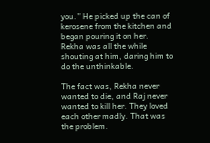you.” He picked up the can of kerosene from the kitchen and began pouring it on her. Rekha was all the while shouting at him, daring him to do the unthinkable.

The fact was, Rekha never wanted to die, and Raj never wanted to kill her. They loved each other madly. That was the problem.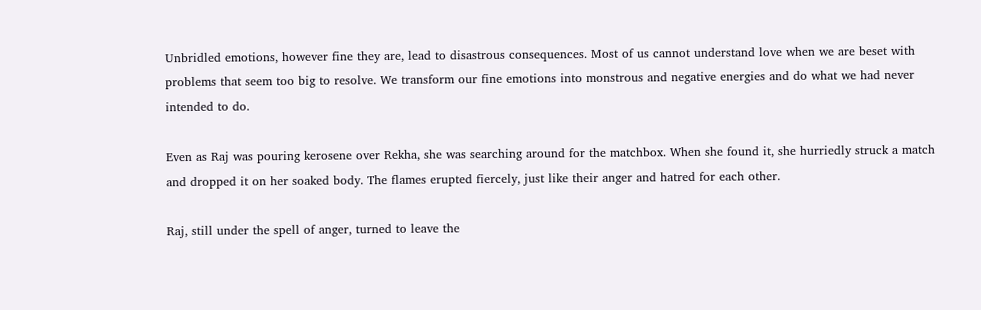Unbridled emotions, however fine they are, lead to disastrous consequences. Most of us cannot understand love when we are beset with problems that seem too big to resolve. We transform our fine emotions into monstrous and negative energies and do what we had never intended to do.

Even as Raj was pouring kerosene over Rekha, she was searching around for the matchbox. When she found it, she hurriedly struck a match and dropped it on her soaked body. The flames erupted fiercely, just like their anger and hatred for each other.

Raj, still under the spell of anger, turned to leave the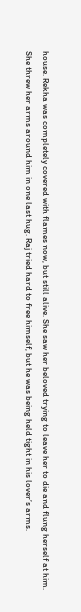house. Rekha was completely covered with flames now, but still alive. She saw her beloved trying to leave her to die and flung herself at him. She threw her arms around him in one last hug. Raj tried hard to free himself, but he was being held tight in his lover’s arms.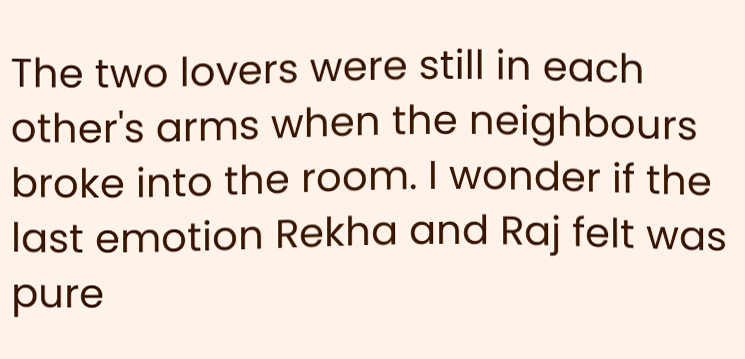The two lovers were still in each other's arms when the neighbours broke into the room. I wonder if the last emotion Rekha and Raj felt was pure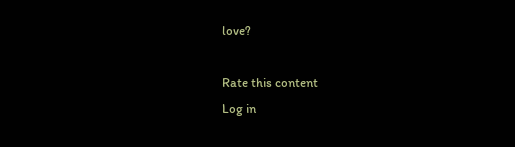love?

Rate this content
Log in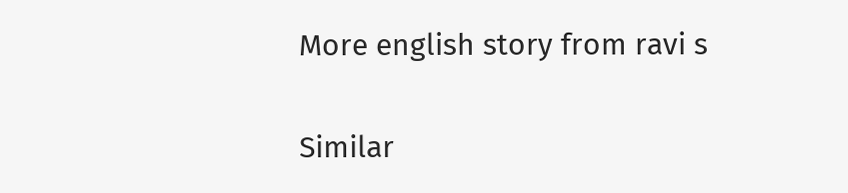More english story from ravi s

Similar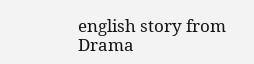english story from Drama